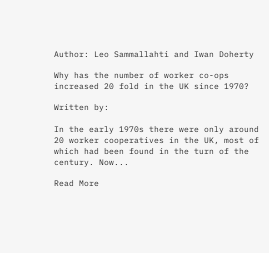Author: Leo Sammallahti and Iwan Doherty

Why has the number of worker co-ops increased 20 fold in the UK since 1970?

Written by:

In the early 1970s there were only around 20 worker cooperatives in the UK, most of which had been found in the turn of the century. Now...

Read More